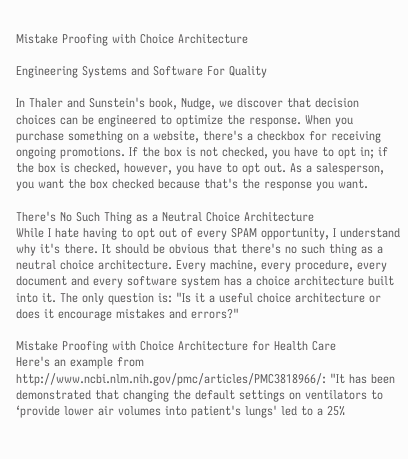Mistake Proofing with Choice Architecture

Engineering Systems and Software For Quality

In Thaler and Sunstein's book, Nudge, we discover that decision choices can be engineered to optimize the response. When you purchase something on a website, there's a checkbox for receiving ongoing promotions. If the box is not checked, you have to opt in; if the box is checked, however, you have to opt out. As a salesperson, you want the box checked because that's the response you want.

There's No Such Thing as a Neutral Choice Architecture
While I hate having to opt out of every SPAM opportunity, I understand why it's there. It should be obvious that there's no such thing as a neutral choice architecture. Every machine, every procedure, every document and every software system has a choice architecture built into it. The only question is: "Is it a useful choice architecture or does it encourage mistakes and errors?"

Mistake Proofing with Choice Architecture for Health Care
Here's an example from http://www.ncbi.nlm.nih.gov/pmc/articles/PMC3818966/: "It has been demonstrated that changing the default settings on ventilators to ‘provide lower air volumes into patient's lungs' led to a 25%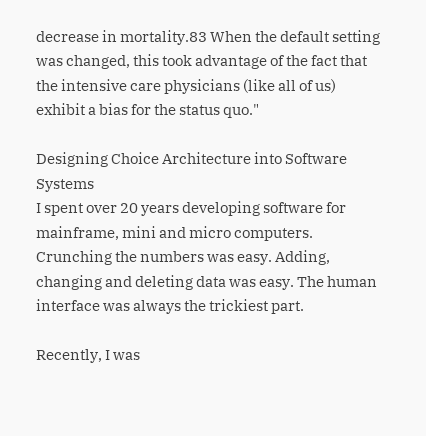decrease in mortality.83 When the default setting was changed, this took advantage of the fact that the intensive care physicians (like all of us) exhibit a bias for the status quo."

Designing Choice Architecture into Software Systems
I spent over 20 years developing software for mainframe, mini and micro computers. Crunching the numbers was easy. Adding, changing and deleting data was easy. The human interface was always the trickiest part.

Recently, I was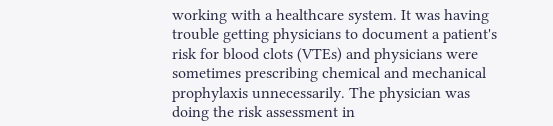working with a healthcare system. It was having trouble getting physicians to document a patient's risk for blood clots (VTEs) and physicians were sometimes prescribing chemical and mechanical prophylaxis unnecessarily. The physician was doing the risk assessment in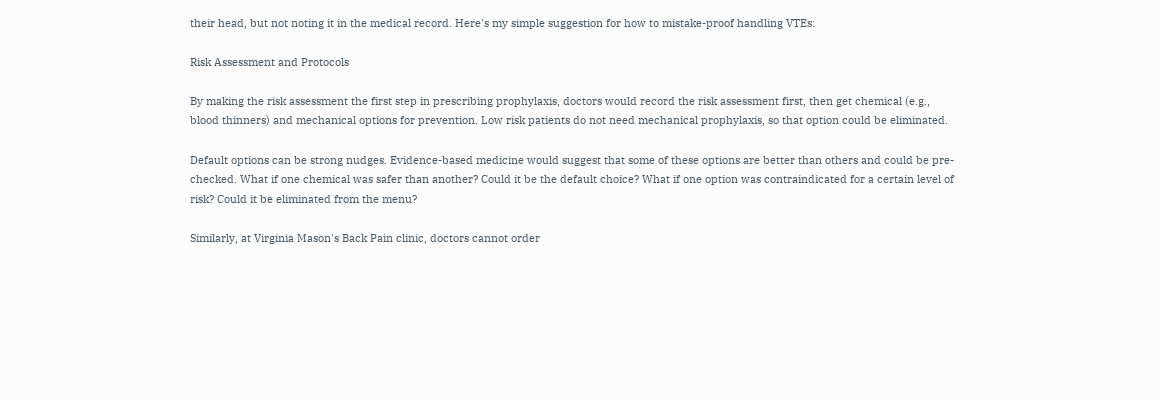their head, but not noting it in the medical record. Here's my simple suggestion for how to mistake-proof handling VTEs:

Risk Assessment and Protocols

By making the risk assessment the first step in prescribing prophylaxis, doctors would record the risk assessment first, then get chemical (e.g., blood thinners) and mechanical options for prevention. Low risk patients do not need mechanical prophylaxis, so that option could be eliminated.

Default options can be strong nudges. Evidence-based medicine would suggest that some of these options are better than others and could be pre-checked. What if one chemical was safer than another? Could it be the default choice? What if one option was contraindicated for a certain level of risk? Could it be eliminated from the menu?

Similarly, at Virginia Mason's Back Pain clinic, doctors cannot order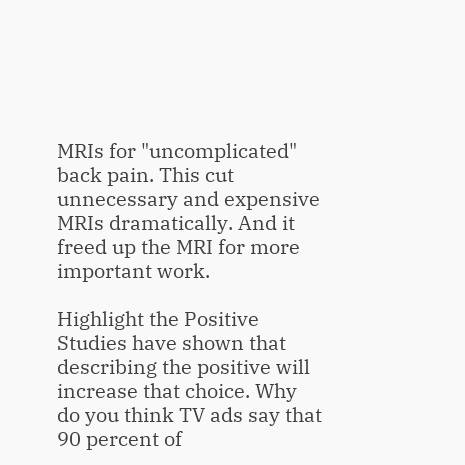MRIs for "uncomplicated" back pain. This cut unnecessary and expensive MRIs dramatically. And it freed up the MRI for more important work.

Highlight the Positive
Studies have shown that describing the positive will increase that choice. Why do you think TV ads say that 90 percent of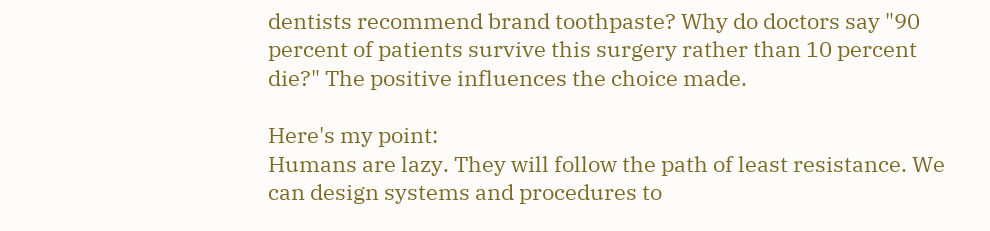dentists recommend brand toothpaste? Why do doctors say "90 percent of patients survive this surgery rather than 10 percent die?" The positive influences the choice made.

Here's my point:
Humans are lazy. They will follow the path of least resistance. We can design systems and procedures to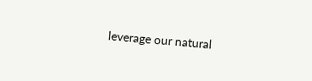leverage our natural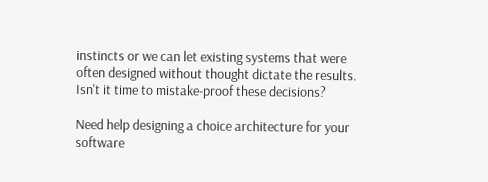instincts or we can let existing systems that were often designed without thought dictate the results. Isn't it time to mistake-proof these decisions?

Need help designing a choice architecture for your software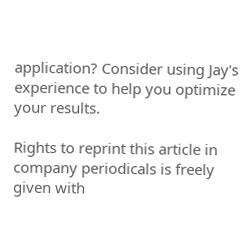application? Consider using Jay's experience to help you optimize your results.

Rights to reprint this article in company periodicals is freely given with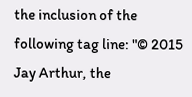the inclusion of the following tag line: "© 2015 Jay Arthur, the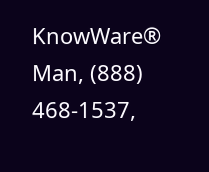KnowWare® Man, (888) 468-1537,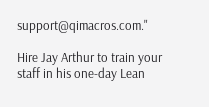support@qimacros.com."

Hire Jay Arthur to train your staff in his one-day Lean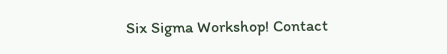Six Sigma Workshop! Contact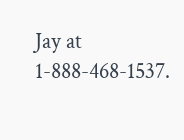Jay at 1-888-468-1537.